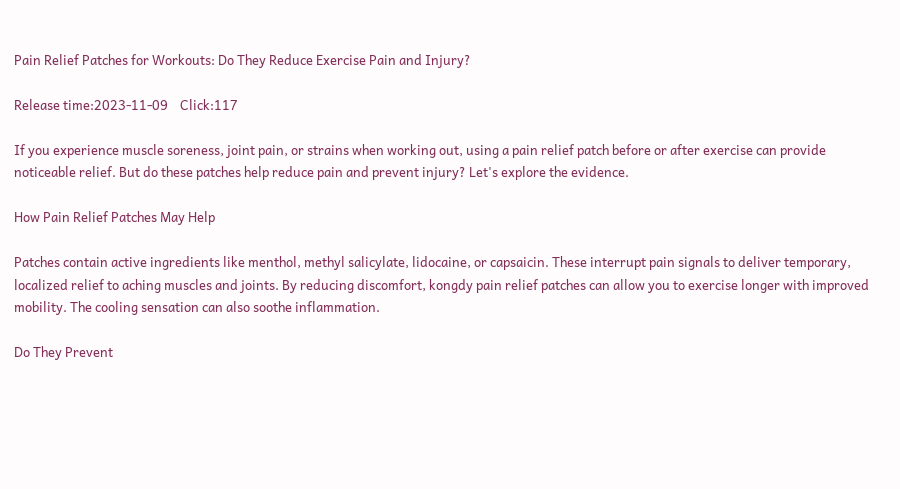Pain Relief Patches for Workouts: Do They Reduce Exercise Pain and Injury?

Release time:2023-11-09    Click:117

If you experience muscle soreness, joint pain, or strains when working out, using a pain relief patch before or after exercise can provide noticeable relief. But do these patches help reduce pain and prevent injury? Let's explore the evidence.

How Pain Relief Patches May Help

Patches contain active ingredients like menthol, methyl salicylate, lidocaine, or capsaicin. These interrupt pain signals to deliver temporary, localized relief to aching muscles and joints. By reducing discomfort, kongdy pain relief patches can allow you to exercise longer with improved mobility. The cooling sensation can also soothe inflammation.

Do They Prevent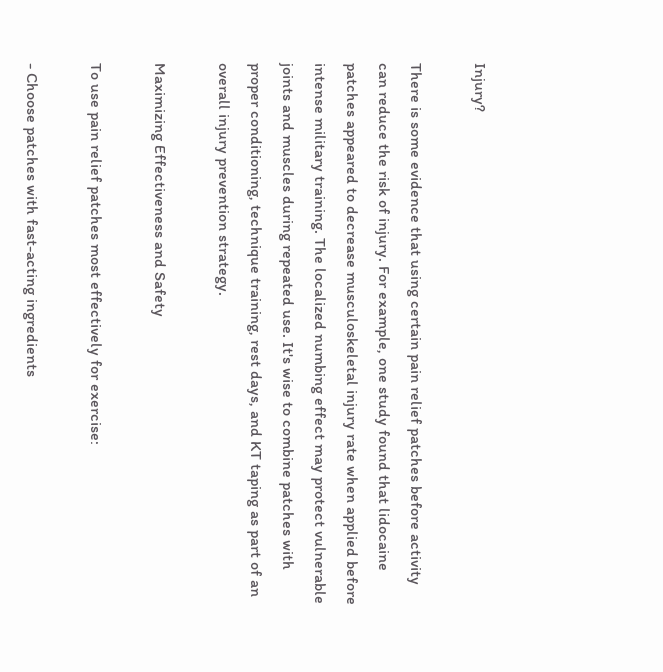Injury?

There is some evidence that using certain pain relief patches before activity can reduce the risk of injury. For example, one study found that lidocaine patches appeared to decrease musculoskeletal injury rate when applied before intense military training. The localized numbing effect may protect vulnerable joints and muscles during repeated use. It's wise to combine patches with proper conditioning, technique training, rest days, and KT taping as part of an overall injury prevention strategy.

Maximizing Effectiveness and Safety

To use pain relief patches most effectively for exercise:

- Choose patches with fast-acting ingredients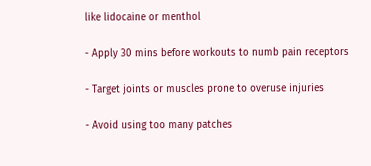like lidocaine or menthol

- Apply 30 mins before workouts to numb pain receptors

- Target joints or muscles prone to overuse injuries

- Avoid using too many patches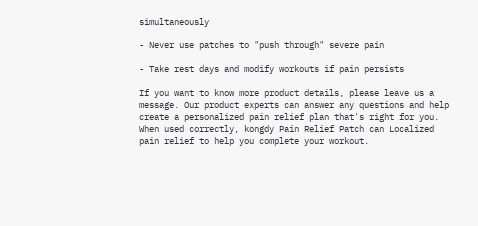simultaneously

- Never use patches to "push through" severe pain

- Take rest days and modify workouts if pain persists

If you want to know more product details, please leave us a message. Our product experts can answer any questions and help create a personalized pain relief plan that's right for you. When used correctly, kongdy Pain Relief Patch can Localized pain relief to help you complete your workout.